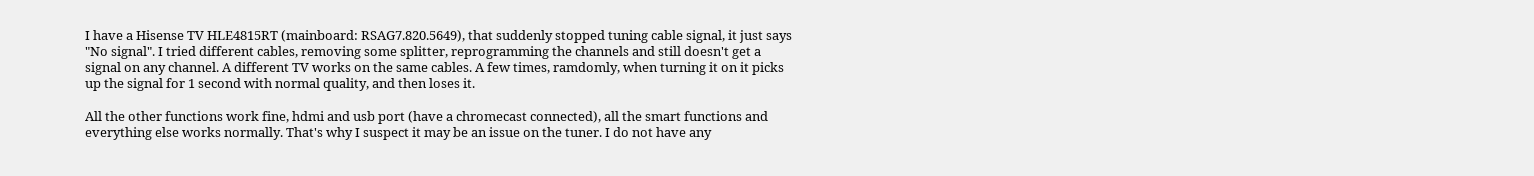I have a Hisense TV HLE4815RT (mainboard: RSAG7.820.5649), that suddenly stopped tuning cable signal, it just says "No signal". I tried different cables, removing some splitter, reprogramming the channels and still doesn't get a signal on any channel. A different TV works on the same cables. A few times, ramdomly, when turning it on it picks up the signal for 1 second with normal quality, and then loses it.

All the other functions work fine, hdmi and usb port (have a chromecast connected), all the smart functions and everything else works normally. That's why I suspect it may be an issue on the tuner. I do not have any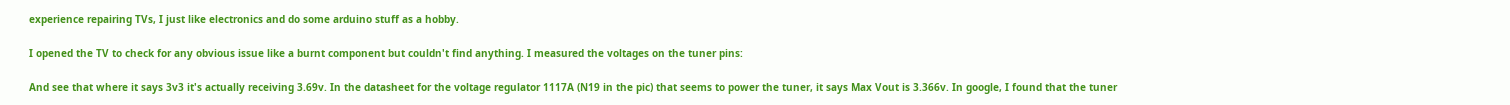experience repairing TVs, I just like electronics and do some arduino stuff as a hobby.

I opened the TV to check for any obvious issue like a burnt component but couldn't find anything. I measured the voltages on the tuner pins:

And see that where it says 3v3 it's actually receiving 3.69v. In the datasheet for the voltage regulator 1117A (N19 in the pic) that seems to power the tuner, it says Max Vout is 3.366v. In google, I found that the tuner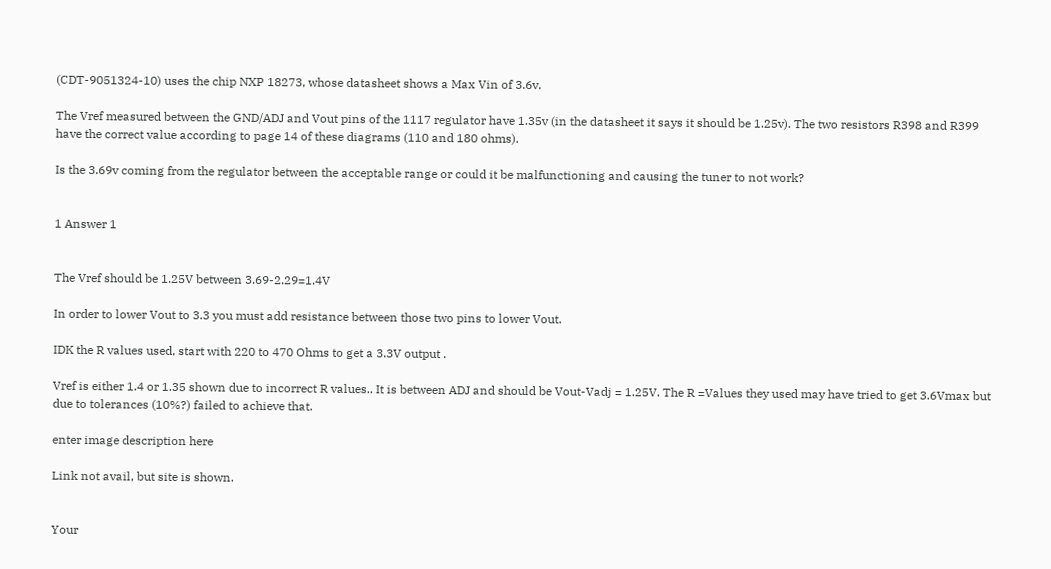(CDT-9051324-10) uses the chip NXP 18273, whose datasheet shows a Max Vin of 3.6v.

The Vref measured between the GND/ADJ and Vout pins of the 1117 regulator have 1.35v (in the datasheet it says it should be 1.25v). The two resistors R398 and R399 have the correct value according to page 14 of these diagrams (110 and 180 ohms).

Is the 3.69v coming from the regulator between the acceptable range or could it be malfunctioning and causing the tuner to not work?


1 Answer 1


The Vref should be 1.25V between 3.69-2.29=1.4V

In order to lower Vout to 3.3 you must add resistance between those two pins to lower Vout.

IDK the R values used, start with 220 to 470 Ohms to get a 3.3V output .

Vref is either 1.4 or 1.35 shown due to incorrect R values.. It is between ADJ and should be Vout-Vadj = 1.25V. The R =Values they used may have tried to get 3.6Vmax but due to tolerances (10%?) failed to achieve that.

enter image description here

Link not avail, but site is shown.


Your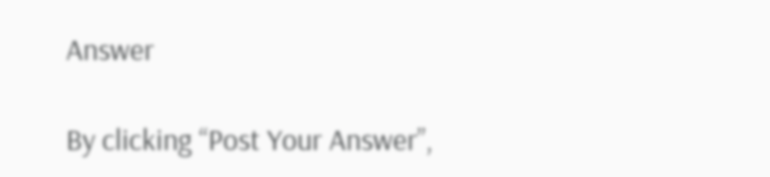Answer

By clicking “Post Your Answer”,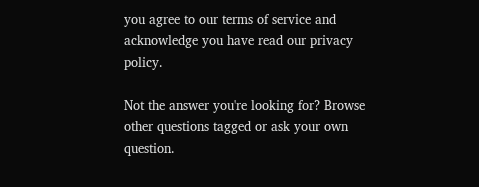you agree to our terms of service and acknowledge you have read our privacy policy.

Not the answer you're looking for? Browse other questions tagged or ask your own question.